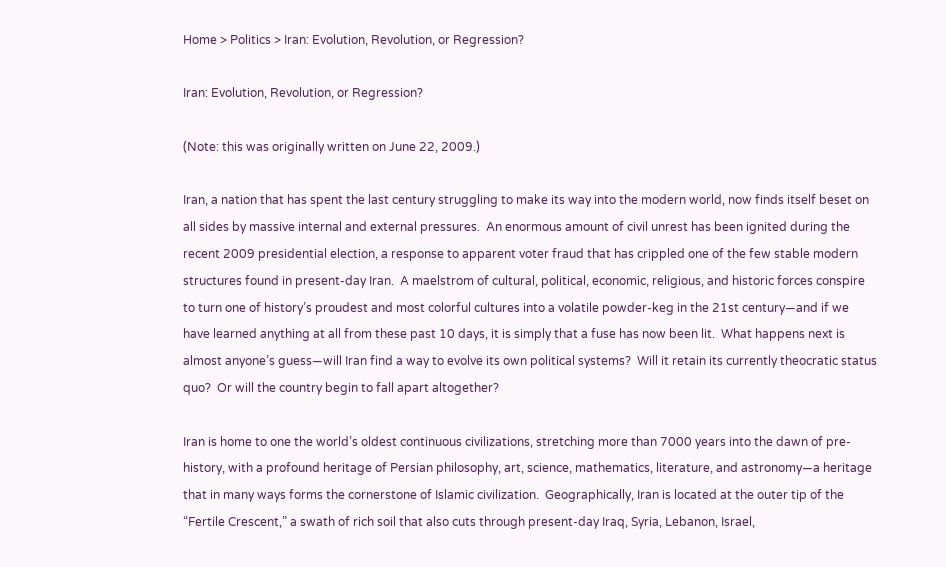Home > Politics > Iran: Evolution, Revolution, or Regression?

Iran: Evolution, Revolution, or Regression?

(Note: this was originally written on June 22, 2009.)

Iran, a nation that has spent the last century struggling to make its way into the modern world, now finds itself beset on all sides by massive internal and external pressures.  An enormous amount of civil unrest has been ignited during the recent 2009 presidential election, a response to apparent voter fraud that has crippled one of the few stable modern structures found in present-day Iran.  A maelstrom of cultural, political, economic, religious, and historic forces conspire to turn one of history’s proudest and most colorful cultures into a volatile powder-keg in the 21st century—and if we have learned anything at all from these past 10 days, it is simply that a fuse has now been lit.  What happens next is almost anyone’s guess—will Iran find a way to evolve its own political systems?  Will it retain its currently theocratic status quo?  Or will the country begin to fall apart altogether?

Iran is home to one the world’s oldest continuous civilizations, stretching more than 7000 years into the dawn of pre-history, with a profound heritage of Persian philosophy, art, science, mathematics, literature, and astronomy—a heritage that in many ways forms the cornerstone of Islamic civilization.  Geographically, Iran is located at the outer tip of the “Fertile Crescent,” a swath of rich soil that also cuts through present-day Iraq, Syria, Lebanon, Israel,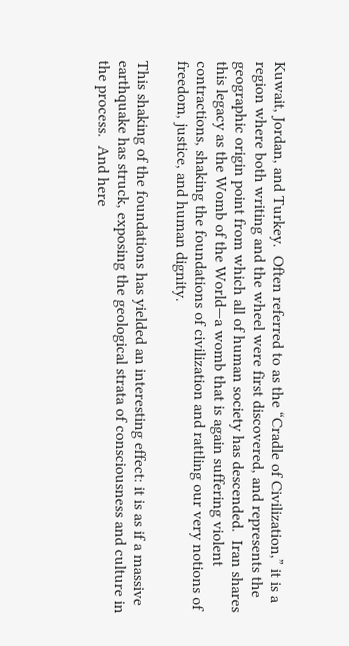Kuwait, Jordan, and Turkey.  Often referred to as the “Cradle of Civilization,” it is a region where both writing and the wheel were first discovered, and represents the geographic origin point from which all of human society has descended.  Iran shares this legacy as the Womb of the World—a womb that is again suffering violent contractions, shaking the foundations of civilization and rattling our very notions of freedom, justice, and human dignity.

This shaking of the foundations has yielded an interesting effect: it is as if a massive earthquake has struck, exposing the geological strata of consciousness and culture in the process.  And here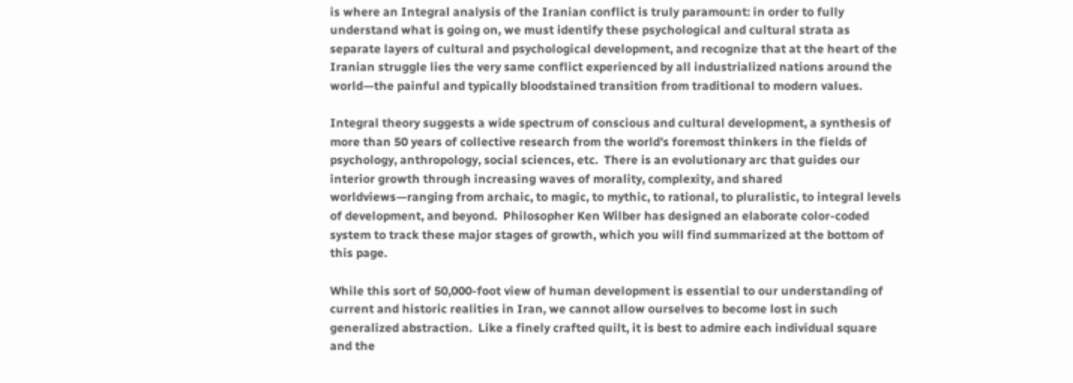is where an Integral analysis of the Iranian conflict is truly paramount: in order to fully understand what is going on, we must identify these psychological and cultural strata as separate layers of cultural and psychological development, and recognize that at the heart of the Iranian struggle lies the very same conflict experienced by all industrialized nations around the world—the painful and typically bloodstained transition from traditional to modern values.

Integral theory suggests a wide spectrum of conscious and cultural development, a synthesis of more than 50 years of collective research from the world’s foremost thinkers in the fields of psychology, anthropology, social sciences, etc.  There is an evolutionary arc that guides our interior growth through increasing waves of morality, complexity, and shared worldviews—ranging from archaic, to magic, to mythic, to rational, to pluralistic, to integral levels of development, and beyond.  Philosopher Ken Wilber has designed an elaborate color-coded system to track these major stages of growth, which you will find summarized at the bottom of this page.

While this sort of 50,000-foot view of human development is essential to our understanding of current and historic realities in Iran, we cannot allow ourselves to become lost in such generalized abstraction.  Like a finely crafted quilt, it is best to admire each individual square and the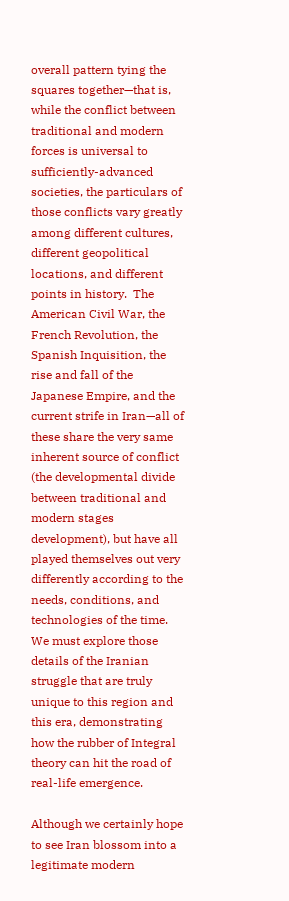overall pattern tying the squares together—that is, while the conflict between traditional and modern forces is universal to sufficiently-advanced societies, the particulars of those conflicts vary greatly among different cultures, different geopolitical locations, and different points in history.  The American Civil War, the French Revolution, the Spanish Inquisition, the rise and fall of the Japanese Empire, and the current strife in Iran—all of these share the very same inherent source of conflict (the developmental divide between traditional and modern stages development), but have all played themselves out very differently according to the needs, conditions, and technologies of the time.  We must explore those details of the Iranian struggle that are truly unique to this region and this era, demonstrating how the rubber of Integral theory can hit the road of real-life emergence.

Although we certainly hope to see Iran blossom into a legitimate modern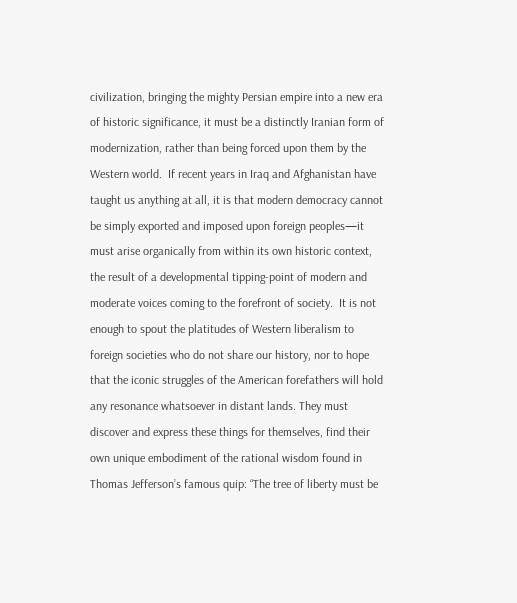civilization, bringing the mighty Persian empire into a new era of historic significance, it must be a distinctly Iranian form of modernization, rather than being forced upon them by the Western world.  If recent years in Iraq and Afghanistan have taught us anything at all, it is that modern democracy cannot be simply exported and imposed upon foreign peoples—it must arise organically from within its own historic context, the result of a developmental tipping-point of modern and moderate voices coming to the forefront of society.  It is not enough to spout the platitudes of Western liberalism to foreign societies who do not share our history, nor to hope that the iconic struggles of the American forefathers will hold any resonance whatsoever in distant lands. They must discover and express these things for themselves, find their own unique embodiment of the rational wisdom found in Thomas Jefferson’s famous quip: “The tree of liberty must be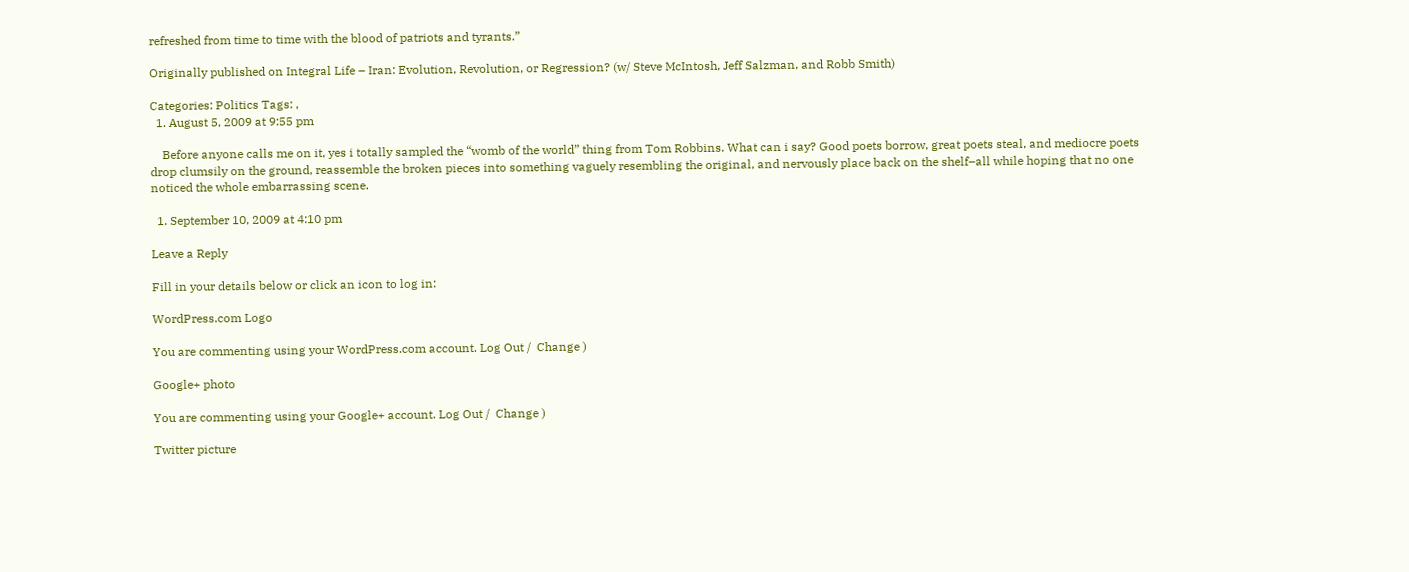refreshed from time to time with the blood of patriots and tyrants.”

Originally published on Integral Life – Iran: Evolution, Revolution, or Regression? (w/ Steve McIntosh, Jeff Salzman, and Robb Smith)

Categories: Politics Tags: ,
  1. August 5, 2009 at 9:55 pm

    Before anyone calls me on it, yes i totally sampled the “womb of the world” thing from Tom Robbins. What can i say? Good poets borrow, great poets steal, and mediocre poets drop clumsily on the ground, reassemble the broken pieces into something vaguely resembling the original, and nervously place back on the shelf–all while hoping that no one noticed the whole embarrassing scene.

  1. September 10, 2009 at 4:10 pm

Leave a Reply

Fill in your details below or click an icon to log in:

WordPress.com Logo

You are commenting using your WordPress.com account. Log Out /  Change )

Google+ photo

You are commenting using your Google+ account. Log Out /  Change )

Twitter picture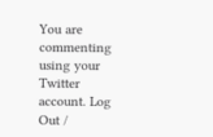You are commenting using your Twitter account. Log Out /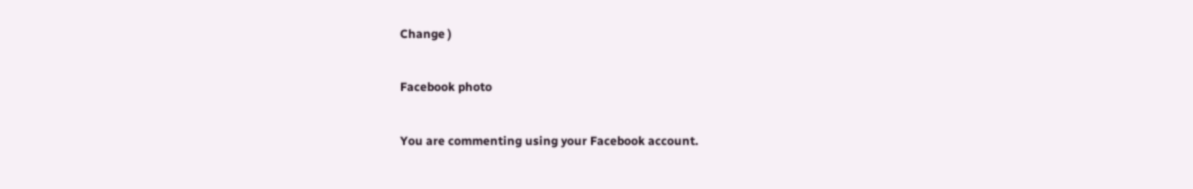Change )

Facebook photo

You are commenting using your Facebook account.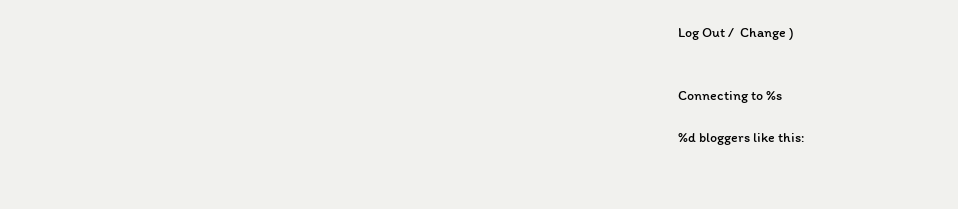Log Out /  Change )


Connecting to %s

%d bloggers like this: